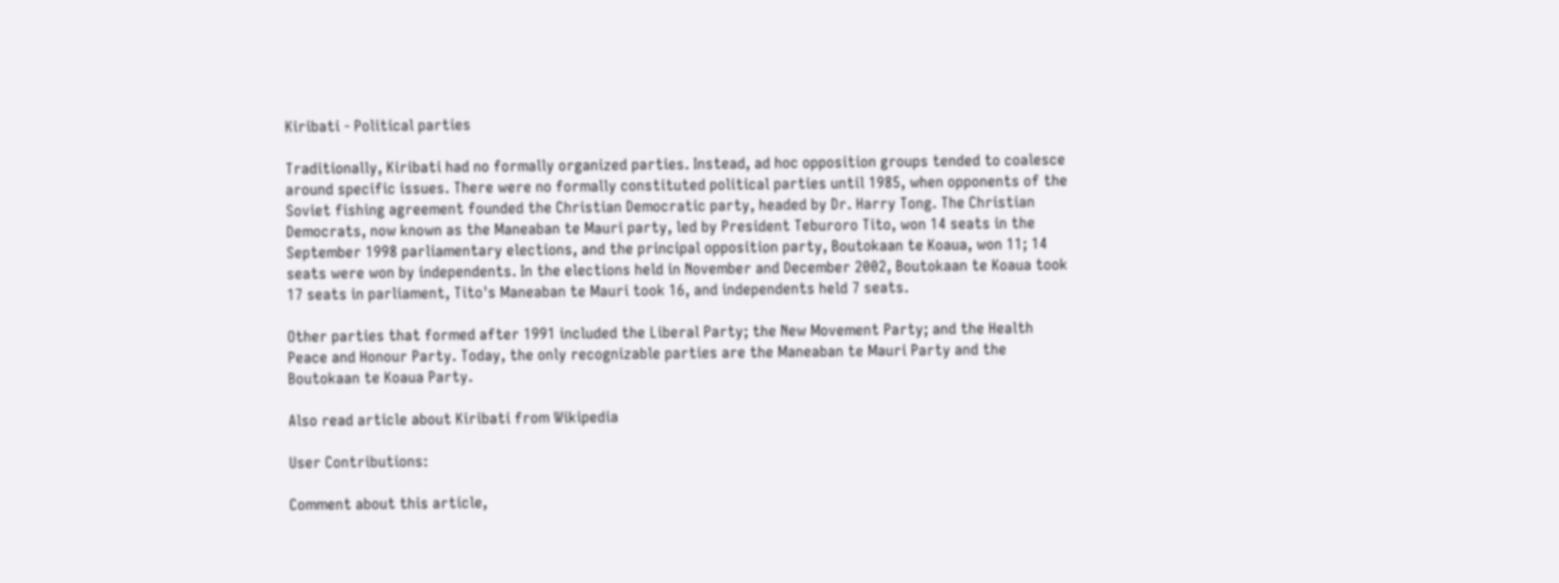Kiribati - Political parties

Traditionally, Kiribati had no formally organized parties. Instead, ad hoc opposition groups tended to coalesce around specific issues. There were no formally constituted political parties until 1985, when opponents of the Soviet fishing agreement founded the Christian Democratic party, headed by Dr. Harry Tong. The Christian Democrats, now known as the Maneaban te Mauri party, led by President Teburoro Tito, won 14 seats in the September 1998 parliamentary elections, and the principal opposition party, Boutokaan te Koaua, won 11; 14 seats were won by independents. In the elections held in November and December 2002, Boutokaan te Koaua took 17 seats in parliament, Tito's Maneaban te Mauri took 16, and independents held 7 seats.

Other parties that formed after 1991 included the Liberal Party; the New Movement Party; and the Health Peace and Honour Party. Today, the only recognizable parties are the Maneaban te Mauri Party and the Boutokaan te Koaua Party.

Also read article about Kiribati from Wikipedia

User Contributions:

Comment about this article,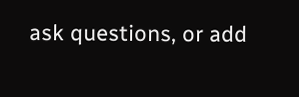ask questions, or add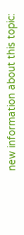new information about this topic: